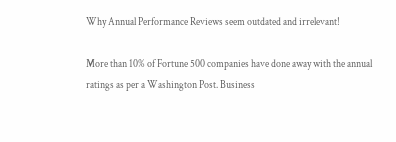Why Annual Performance Reviews seem outdated and irrelevant!

More than 10% of Fortune 500 companies have done away with the annual ratings as per a Washington Post. Business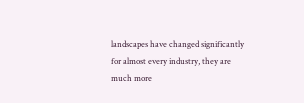landscapes have changed significantly for almost every industry, they are much more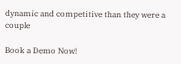dynamic and competitive than they were a couple

Book a Demo Now!